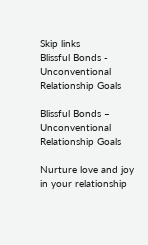Skip links
Blissful Bonds - Unconventional Relationship Goals

Blissful Bonds – Unconventional Relationship Goals

Nurture love and joy in your relationship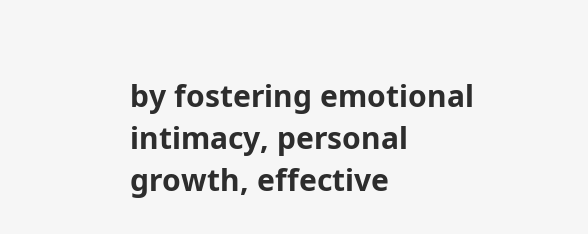by fostering emotional intimacy, personal growth, effective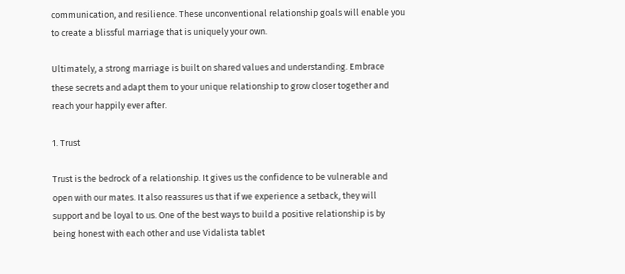communication, and resilience. These unconventional relationship goals will enable you to create a blissful marriage that is uniquely your own.

Ultimately, a strong marriage is built on shared values and understanding. Embrace these secrets and adapt them to your unique relationship to grow closer together and reach your happily ever after.

1. Trust

Trust is the bedrock of a relationship. It gives us the confidence to be vulnerable and open with our mates. It also reassures us that if we experience a setback, they will support and be loyal to us. One of the best ways to build a positive relationship is by being honest with each other and use Vidalista tablet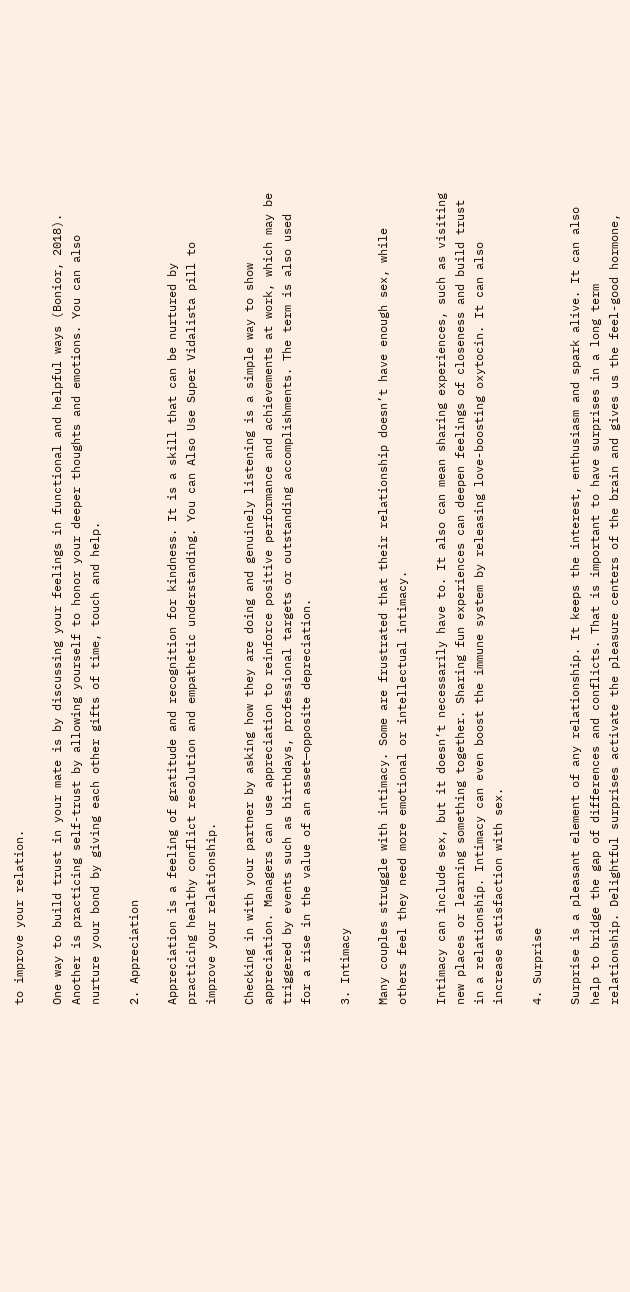to improve your relation.

One way to build trust in your mate is by discussing your feelings in functional and helpful ways (Bonior, 2018). Another is practicing self-trust by allowing yourself to honor your deeper thoughts and emotions. You can also nurture your bond by giving each other gifts of time, touch and help.

2. Appreciation

Appreciation is a feeling of gratitude and recognition for kindness. It is a skill that can be nurtured by practicing healthy conflict resolution and empathetic understanding. You can Also Use Super Vidalista pill to improve your relationship.

Checking in with your partner by asking how they are doing and genuinely listening is a simple way to show appreciation. Managers can use appreciation to reinforce positive performance and achievements at work, which may be triggered by events such as birthdays, professional targets or outstanding accomplishments. The term is also used for a rise in the value of an asset—opposite depreciation.

3. Intimacy

Many couples struggle with intimacy. Some are frustrated that their relationship doesn’t have enough sex, while others feel they need more emotional or intellectual intimacy.

Intimacy can include sex, but it doesn’t necessarily have to. It also can mean sharing experiences, such as visiting new places or learning something together. Sharing fun experiences can deepen feelings of closeness and build trust in a relationship. Intimacy can even boost the immune system by releasing love-boosting oxytocin. It can also increase satisfaction with sex.

4. Surprise

Surprise is a pleasant element of any relationship. It keeps the interest, enthusiasm and spark alive. It can also help to bridge the gap of differences and conflicts. That is important to have surprises in a long term relationship. Delightful surprises activate the pleasure centers of the brain and gives us the feel-good hormone,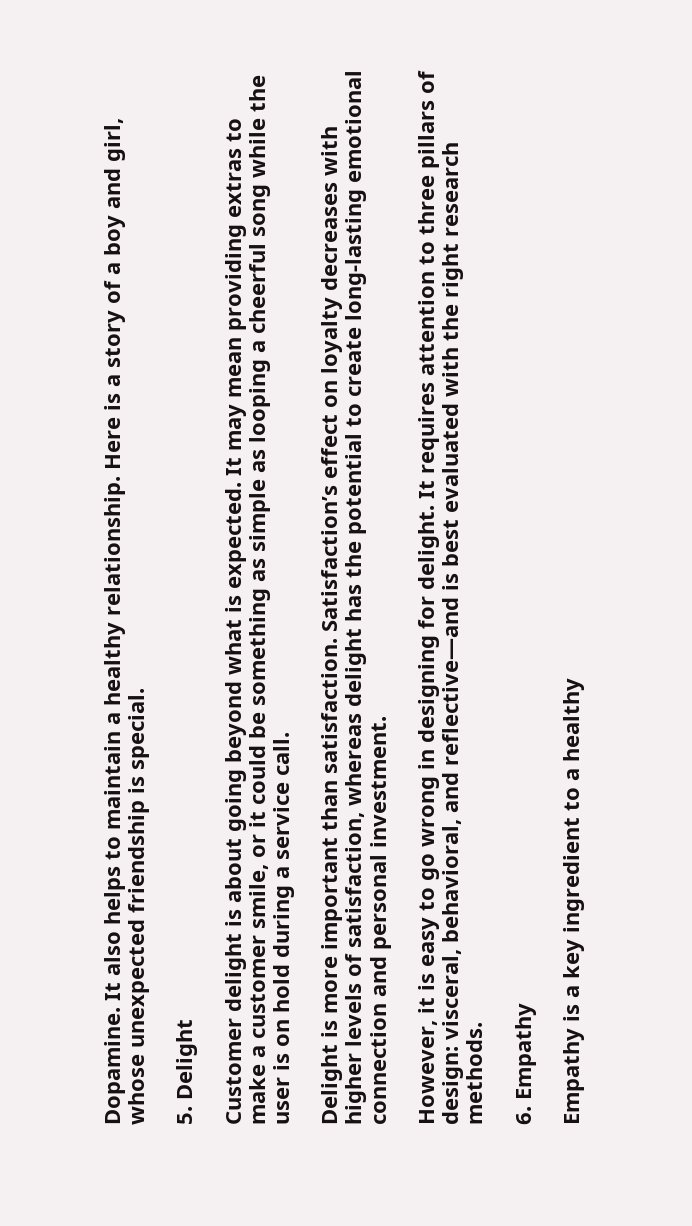Dopamine. It also helps to maintain a healthy relationship. Here is a story of a boy and girl, whose unexpected friendship is special.

5. Delight

Customer delight is about going beyond what is expected. It may mean providing extras to make a customer smile, or it could be something as simple as looping a cheerful song while the user is on hold during a service call.

Delight is more important than satisfaction. Satisfaction’s effect on loyalty decreases with higher levels of satisfaction, whereas delight has the potential to create long-lasting emotional connection and personal investment.

However, it is easy to go wrong in designing for delight. It requires attention to three pillars of design: visceral, behavioral, and reflective—and is best evaluated with the right research methods.

6. Empathy

Empathy is a key ingredient to a healthy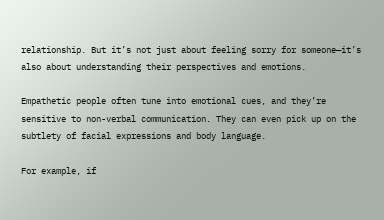relationship. But it’s not just about feeling sorry for someone—it’s also about understanding their perspectives and emotions.

Empathetic people often tune into emotional cues, and they’re sensitive to non-verbal communication. They can even pick up on the subtlety of facial expressions and body language.

For example, if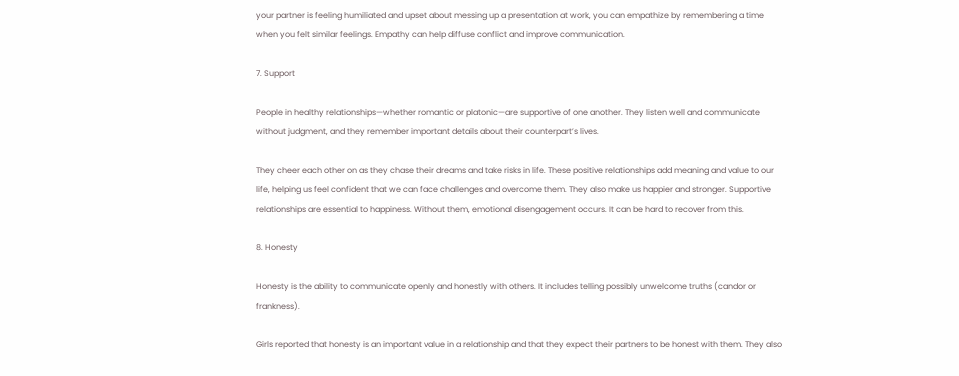your partner is feeling humiliated and upset about messing up a presentation at work, you can empathize by remembering a time when you felt similar feelings. Empathy can help diffuse conflict and improve communication.

7. Support

People in healthy relationships—whether romantic or platonic—are supportive of one another. They listen well and communicate without judgment, and they remember important details about their counterpart’s lives.

They cheer each other on as they chase their dreams and take risks in life. These positive relationships add meaning and value to our life, helping us feel confident that we can face challenges and overcome them. They also make us happier and stronger. Supportive relationships are essential to happiness. Without them, emotional disengagement occurs. It can be hard to recover from this.

8. Honesty

Honesty is the ability to communicate openly and honestly with others. It includes telling possibly unwelcome truths (candor or frankness).

Girls reported that honesty is an important value in a relationship and that they expect their partners to be honest with them. They also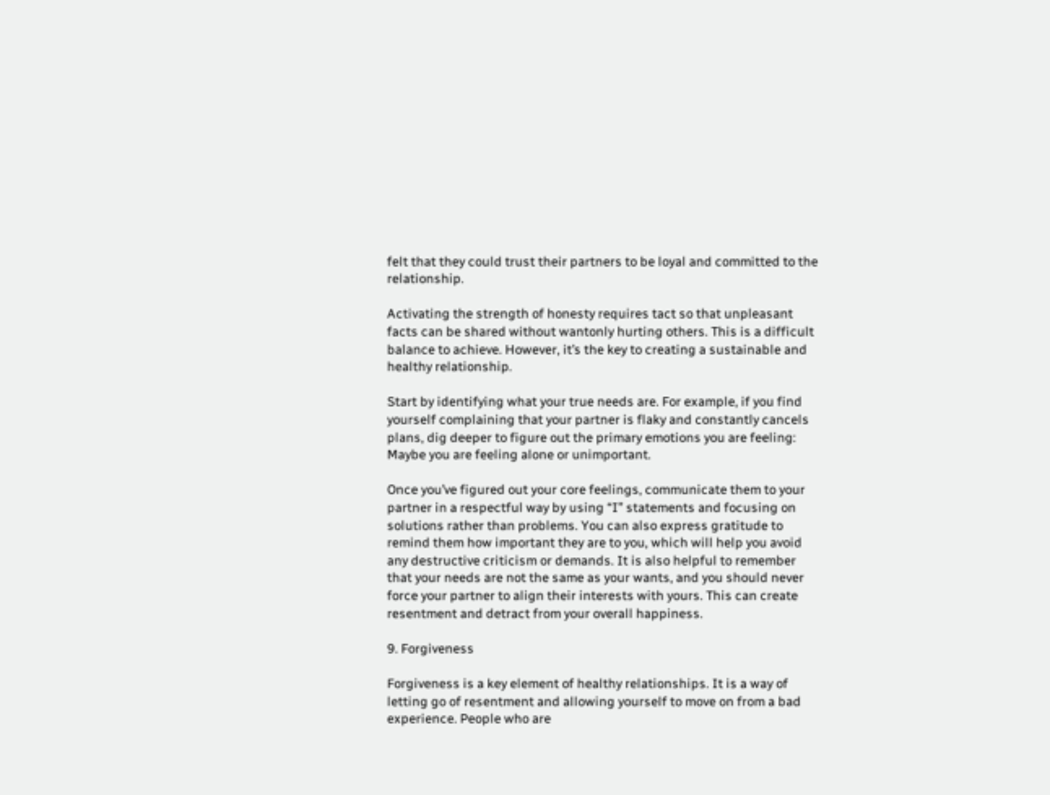felt that they could trust their partners to be loyal and committed to the relationship.

Activating the strength of honesty requires tact so that unpleasant facts can be shared without wantonly hurting others. This is a difficult balance to achieve. However, it’s the key to creating a sustainable and healthy relationship.

Start by identifying what your true needs are. For example, if you find yourself complaining that your partner is flaky and constantly cancels plans, dig deeper to figure out the primary emotions you are feeling: Maybe you are feeling alone or unimportant.

Once you’ve figured out your core feelings, communicate them to your partner in a respectful way by using “I” statements and focusing on solutions rather than problems. You can also express gratitude to remind them how important they are to you, which will help you avoid any destructive criticism or demands. It is also helpful to remember that your needs are not the same as your wants, and you should never force your partner to align their interests with yours. This can create resentment and detract from your overall happiness.

9. Forgiveness

Forgiveness is a key element of healthy relationships. It is a way of letting go of resentment and allowing yourself to move on from a bad experience. People who are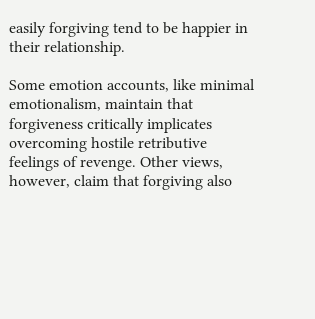easily forgiving tend to be happier in their relationship.

Some emotion accounts, like minimal emotionalism, maintain that forgiveness critically implicates overcoming hostile retributive feelings of revenge. Other views, however, claim that forgiving also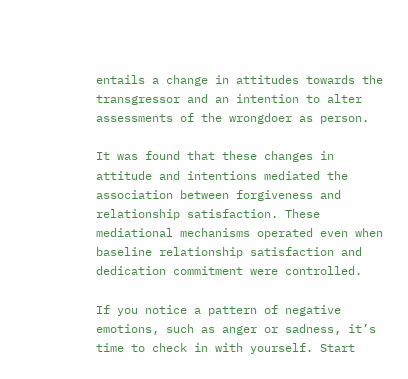entails a change in attitudes towards the transgressor and an intention to alter assessments of the wrongdoer as person.

It was found that these changes in attitude and intentions mediated the association between forgiveness and relationship satisfaction. These mediational mechanisms operated even when baseline relationship satisfaction and dedication commitment were controlled.

If you notice a pattern of negative emotions, such as anger or sadness, it’s time to check in with yourself. Start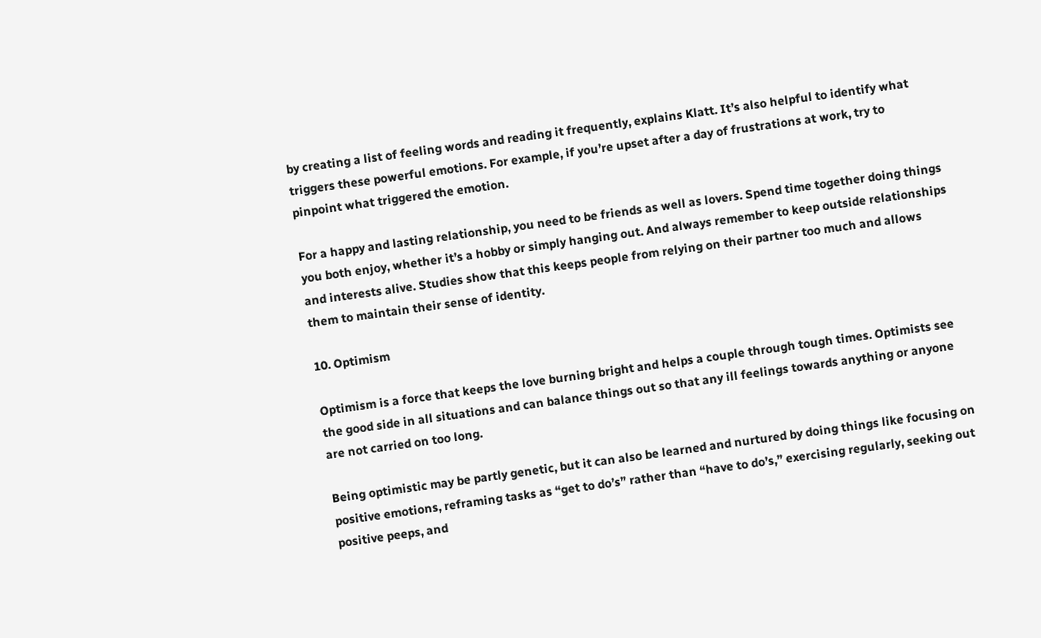by creating a list of feeling words and reading it frequently, explains Klatt. It’s also helpful to identify what triggers these powerful emotions. For example, if you’re upset after a day of frustrations at work, try to pinpoint what triggered the emotion.

For a happy and lasting relationship, you need to be friends as well as lovers. Spend time together doing things you both enjoy, whether it’s a hobby or simply hanging out. And always remember to keep outside relationships and interests alive. Studies show that this keeps people from relying on their partner too much and allows them to maintain their sense of identity.

10. Optimism

Optimism is a force that keeps the love burning bright and helps a couple through tough times. Optimists see the good side in all situations and can balance things out so that any ill feelings towards anything or anyone are not carried on too long.

Being optimistic may be partly genetic, but it can also be learned and nurtured by doing things like focusing on positive emotions, reframing tasks as “get to do’s” rather than “have to do’s,” exercising regularly, seeking out positive peeps, and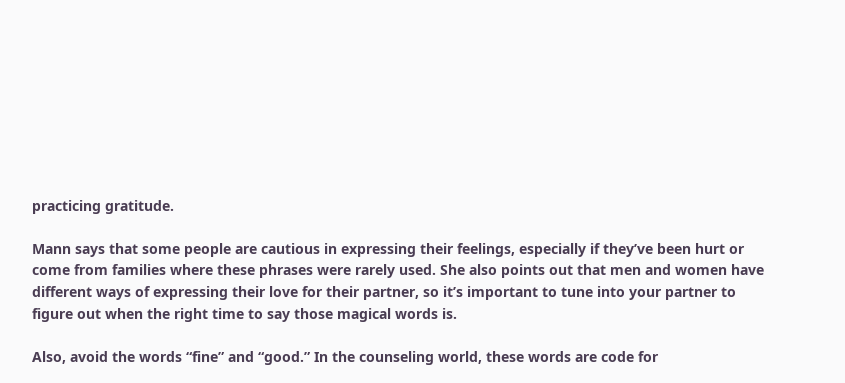practicing gratitude.

Mann says that some people are cautious in expressing their feelings, especially if they’ve been hurt or come from families where these phrases were rarely used. She also points out that men and women have different ways of expressing their love for their partner, so it’s important to tune into your partner to figure out when the right time to say those magical words is.

Also, avoid the words “fine” and “good.” In the counseling world, these words are code for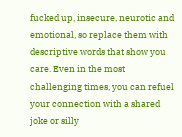fucked up, insecure, neurotic and emotional, so replace them with descriptive words that show you care. Even in the most challenging times, you can refuel your connection with a shared joke or silly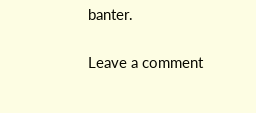banter.

Leave a comment